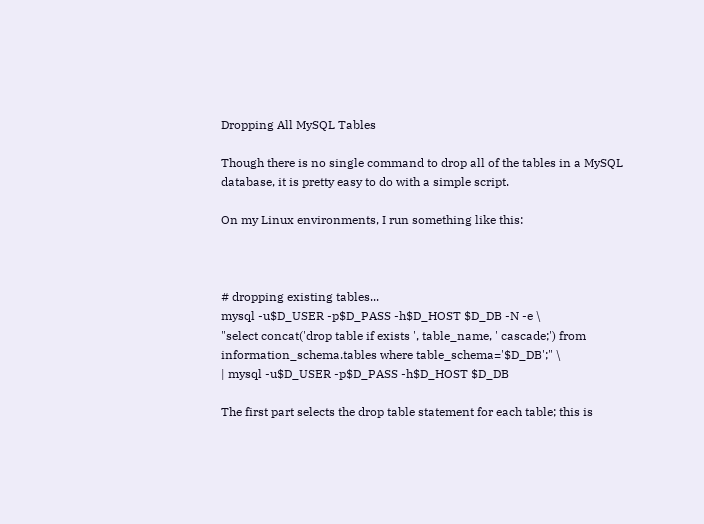Dropping All MySQL Tables

Though there is no single command to drop all of the tables in a MySQL database, it is pretty easy to do with a simple script.

On my Linux environments, I run something like this:



# dropping existing tables...
mysql -u$D_USER -p$D_PASS -h$D_HOST $D_DB -N -e \
"select concat('drop table if exists ', table_name, ' cascade;') from information_schema.tables where table_schema='$D_DB';" \
| mysql -u$D_USER -p$D_PASS -h$D_HOST $D_DB

The first part selects the drop table statement for each table; this is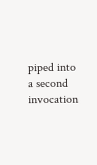piped into a second invocation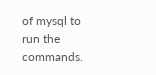of mysql to run the commands.